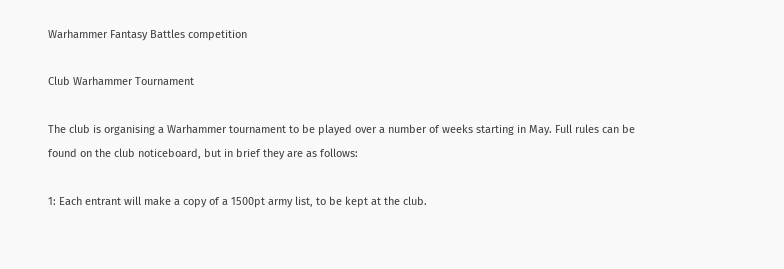Warhammer Fantasy Battles competition

Club Warhammer Tournament

The club is organising a Warhammer tournament to be played over a number of weeks starting in May. Full rules can be found on the club noticeboard, but in brief they are as follows:

1: Each entrant will make a copy of a 1500pt army list, to be kept at the club.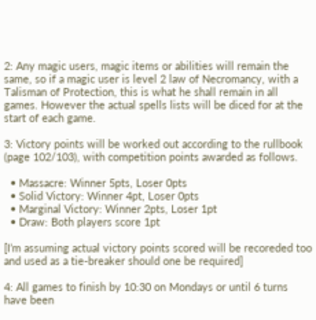2: Any magic users, magic items or abilities will remain the same, so if a magic user is level 2 law of Necromancy, with a Talisman of Protection, this is what he shall remain in all games. However the actual spells lists will be diced for at the start of each game.

3: Victory points will be worked out according to the rullbook (page 102/103), with competition points awarded as follows.

  • Massacre: Winner 5pts, Loser 0pts
  • Solid Victory: Winner 4pt, Loser 0pts
  • Marginal Victory: Winner 2pts, Loser 1pt
  • Draw: Both players score 1pt

[I’m assuming actual victory points scored will be recoreded too and used as a tie-breaker should one be required]

4: All games to finish by 10:30 on Mondays or until 6 turns have been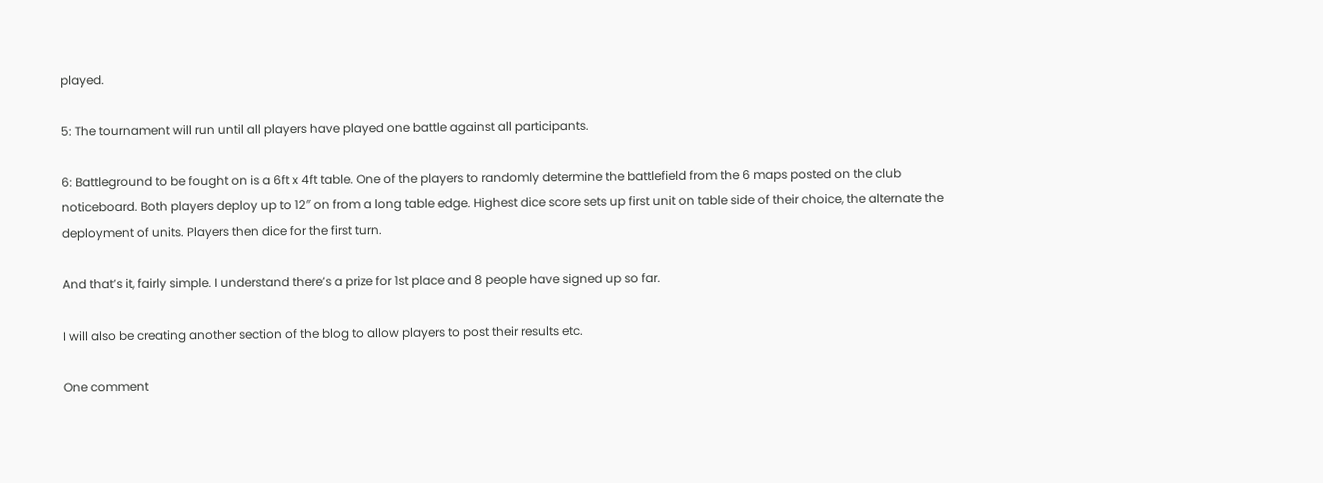played.

5: The tournament will run until all players have played one battle against all participants.

6: Battleground to be fought on is a 6ft x 4ft table. One of the players to randomly determine the battlefield from the 6 maps posted on the club noticeboard. Both players deploy up to 12″ on from a long table edge. Highest dice score sets up first unit on table side of their choice, the alternate the deployment of units. Players then dice for the first turn.

And that’s it, fairly simple. I understand there’s a prize for 1st place and 8 people have signed up so far.

I will also be creating another section of the blog to allow players to post their results etc.

One comment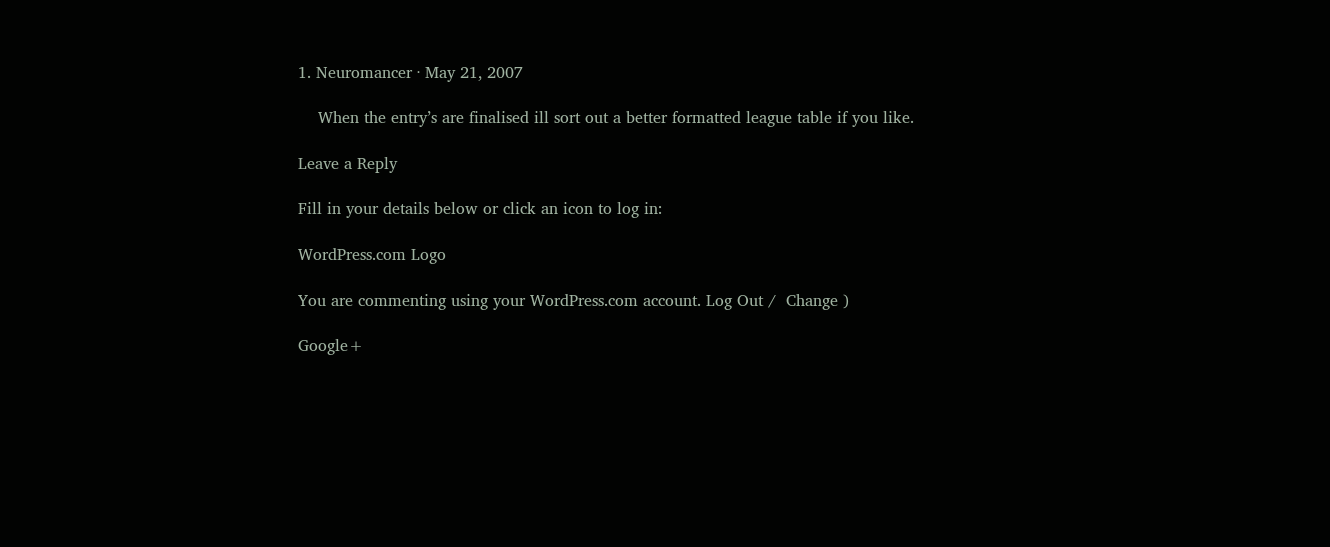1. Neuromancer · May 21, 2007

    When the entry’s are finalised ill sort out a better formatted league table if you like.

Leave a Reply

Fill in your details below or click an icon to log in:

WordPress.com Logo

You are commenting using your WordPress.com account. Log Out /  Change )

Google+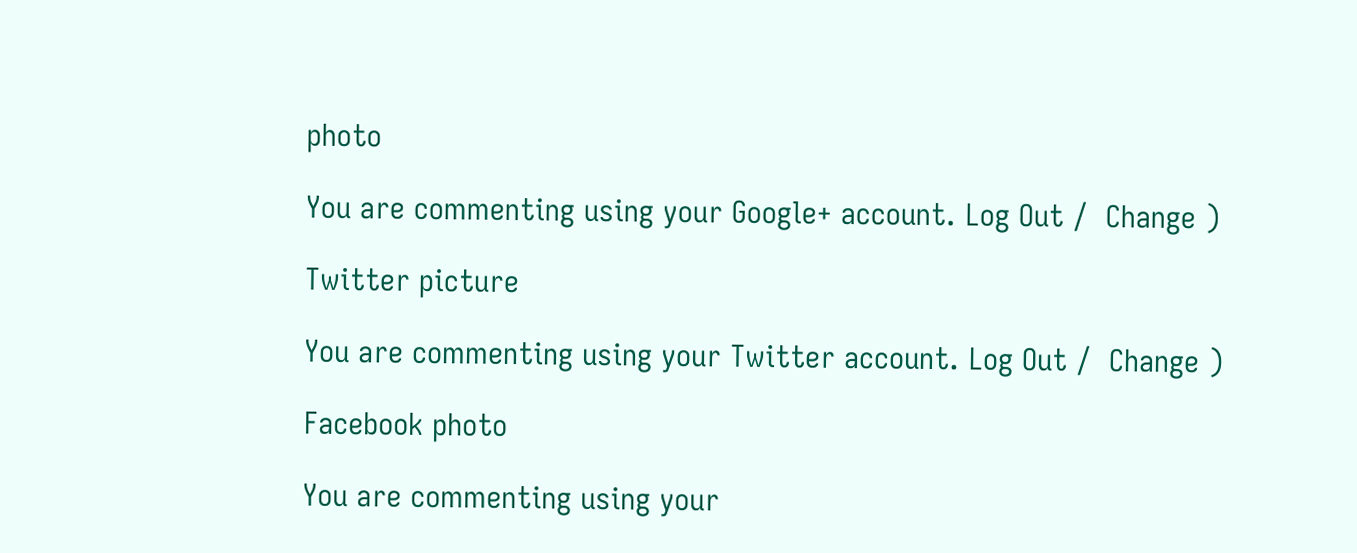photo

You are commenting using your Google+ account. Log Out /  Change )

Twitter picture

You are commenting using your Twitter account. Log Out /  Change )

Facebook photo

You are commenting using your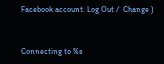Facebook account. Log Out /  Change )


Connecting to %s